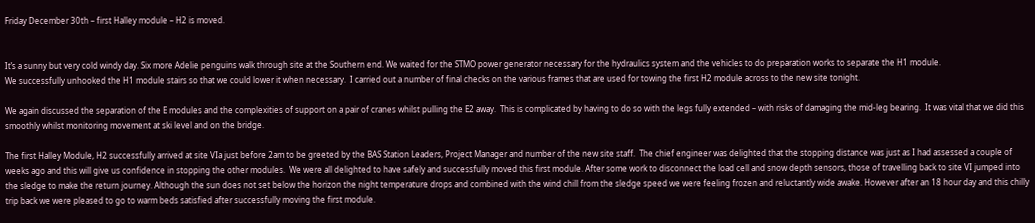Friday December 30th – first Halley module – H2 is moved.


It’s a sunny but very cold windy day. Six more Adelie penguins walk through site at the Southern end. We waited for the STMO power generator necessary for the hydraulics system and the vehicles to do preparation works to separate the H1 module.
We successfully unhooked the H1 module stairs so that we could lower it when necessary.  I carried out a number of final checks on the various frames that are used for towing the first H2 module across to the new site tonight.

We again discussed the separation of the E modules and the complexities of support on a pair of cranes whilst pulling the E2 away.  This is complicated by having to do so with the legs fully extended – with risks of damaging the mid-leg bearing.  It was vital that we did this smoothly whilst monitoring movement at ski level and on the bridge.

The first Halley Module, H2 successfully arrived at site VIa just before 2am to be greeted by the BAS Station Leaders, Project Manager and number of the new site staff.  The chief engineer was delighted that the stopping distance was just as I had assessed a couple of weeks ago and this will give us confidence in stopping the other modules.  We were all delighted to have safely and successfully moved this first module. After some work to disconnect the load cell and snow depth sensors, those of travelling back to site VI jumped into the sledge to make the return journey. Although the sun does not set below the horizon the night temperature drops and combined with the wind chill from the sledge speed we were feeling frozen and reluctantly wide awake. However after an 18 hour day and this chilly trip back we were pleased to go to warm beds satisfied after successfully moving the first module.